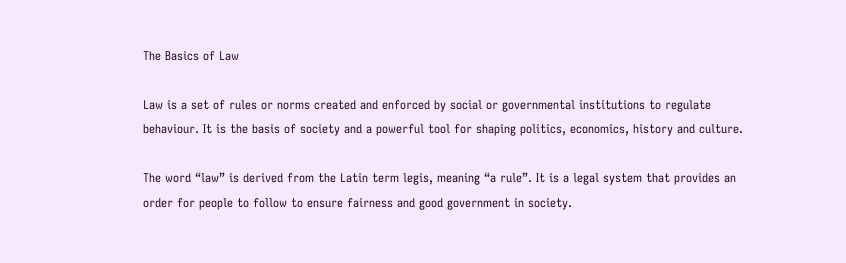The Basics of Law

Law is a set of rules or norms created and enforced by social or governmental institutions to regulate behaviour. It is the basis of society and a powerful tool for shaping politics, economics, history and culture.

The word “law” is derived from the Latin term legis, meaning “a rule”. It is a legal system that provides an order for people to follow to ensure fairness and good government in society.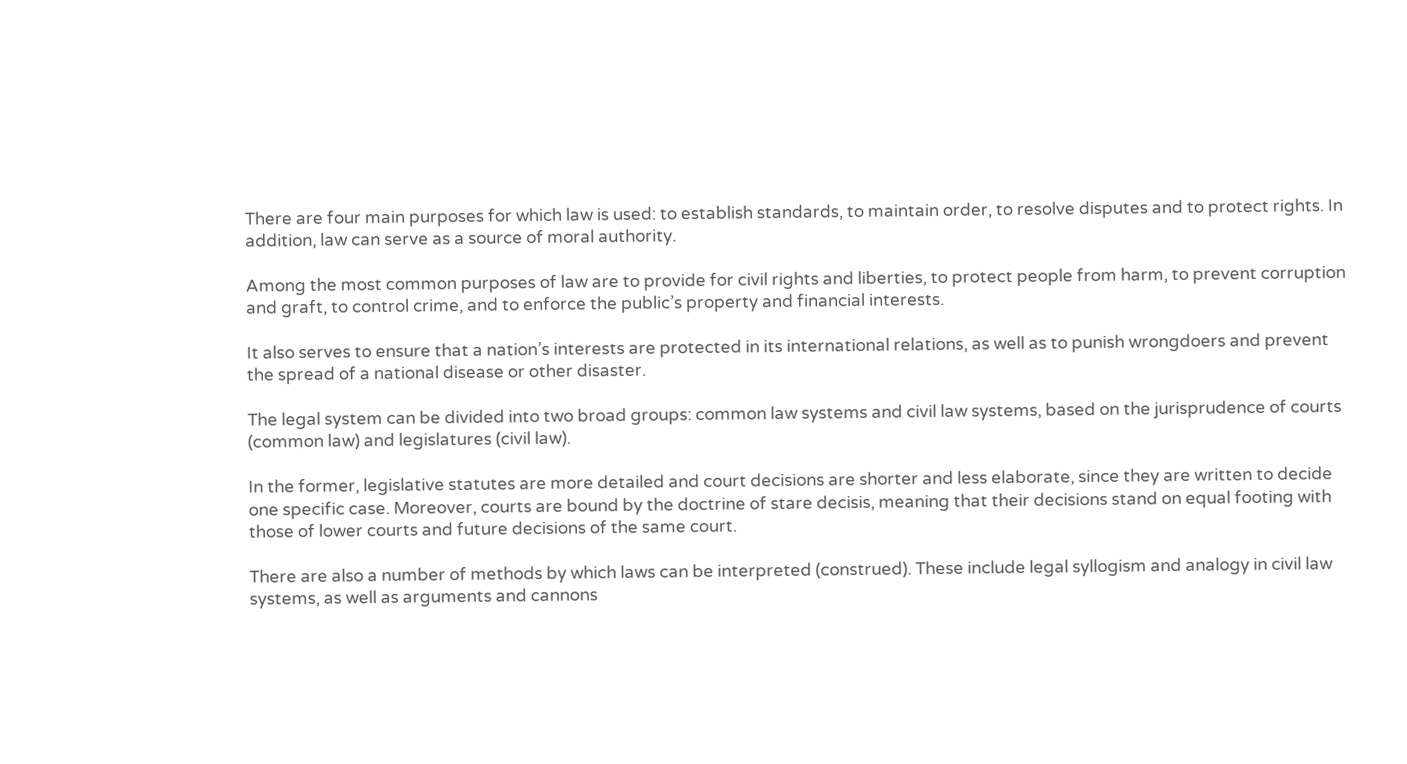There are four main purposes for which law is used: to establish standards, to maintain order, to resolve disputes and to protect rights. In addition, law can serve as a source of moral authority.

Among the most common purposes of law are to provide for civil rights and liberties, to protect people from harm, to prevent corruption and graft, to control crime, and to enforce the public’s property and financial interests.

It also serves to ensure that a nation’s interests are protected in its international relations, as well as to punish wrongdoers and prevent the spread of a national disease or other disaster.

The legal system can be divided into two broad groups: common law systems and civil law systems, based on the jurisprudence of courts (common law) and legislatures (civil law).

In the former, legislative statutes are more detailed and court decisions are shorter and less elaborate, since they are written to decide one specific case. Moreover, courts are bound by the doctrine of stare decisis, meaning that their decisions stand on equal footing with those of lower courts and future decisions of the same court.

There are also a number of methods by which laws can be interpreted (construed). These include legal syllogism and analogy in civil law systems, as well as arguments and cannons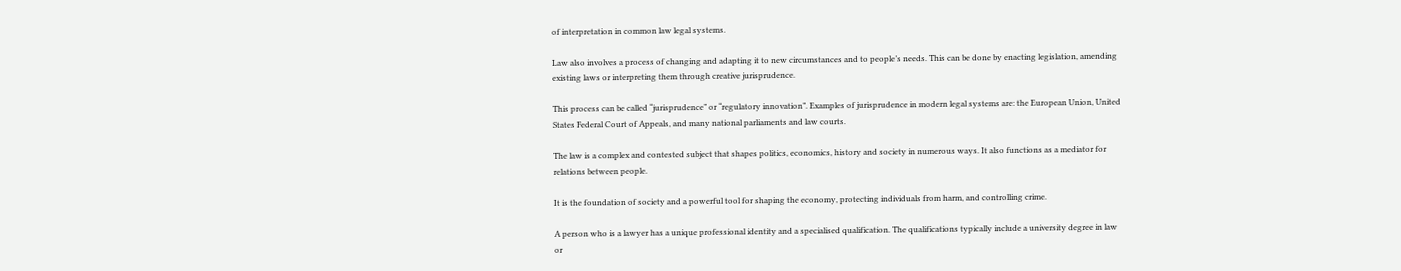of interpretation in common law legal systems.

Law also involves a process of changing and adapting it to new circumstances and to people’s needs. This can be done by enacting legislation, amending existing laws or interpreting them through creative jurisprudence.

This process can be called “jurisprudence” or “regulatory innovation”. Examples of jurisprudence in modern legal systems are: the European Union, United States Federal Court of Appeals, and many national parliaments and law courts.

The law is a complex and contested subject that shapes politics, economics, history and society in numerous ways. It also functions as a mediator for relations between people.

It is the foundation of society and a powerful tool for shaping the economy, protecting individuals from harm, and controlling crime.

A person who is a lawyer has a unique professional identity and a specialised qualification. The qualifications typically include a university degree in law or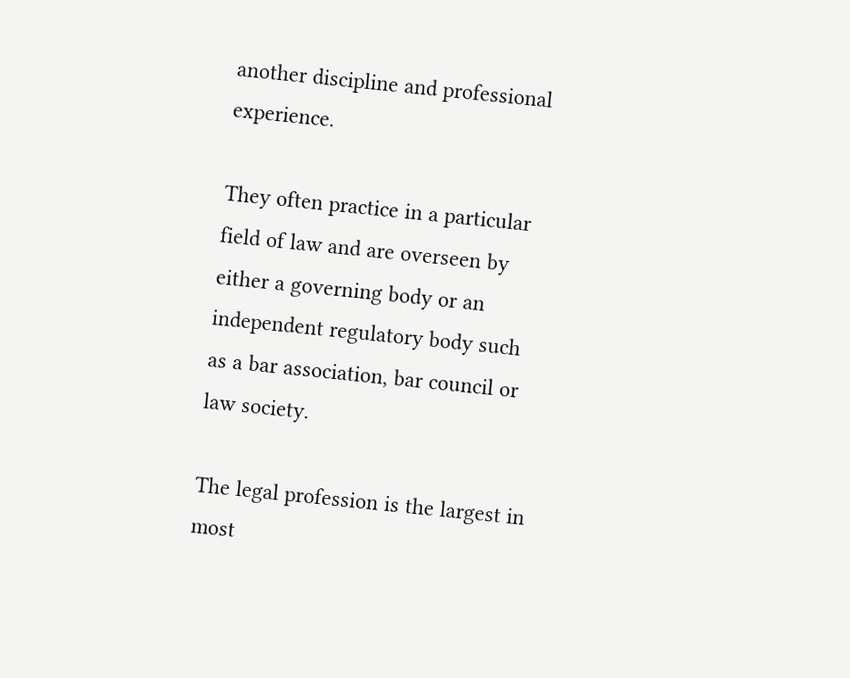another discipline and professional experience.

They often practice in a particular field of law and are overseen by either a governing body or an independent regulatory body such as a bar association, bar council or law society.

The legal profession is the largest in most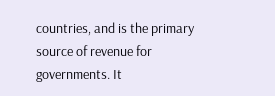countries, and is the primary source of revenue for governments. It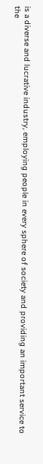is a diverse and lucrative industry, employing people in every sphere of society and providing an important service to the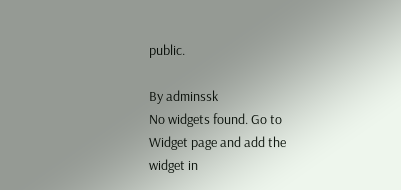public.

By adminssk
No widgets found. Go to Widget page and add the widget in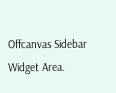Offcanvas Sidebar Widget Area.